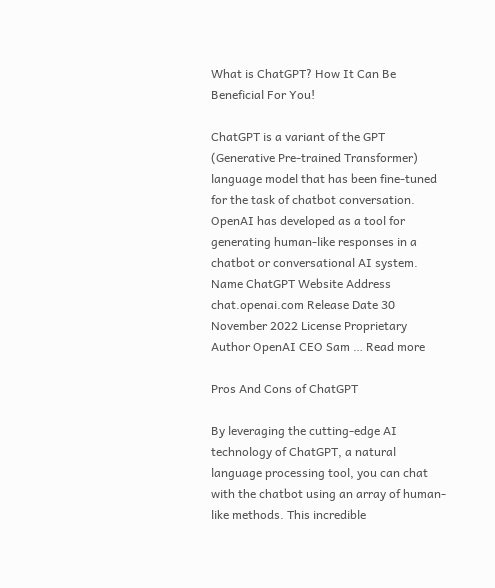What is ChatGPT? How It Can Be Beneficial For You!

ChatGPT is a variant of the GPT (Generative Pre-trained Transformer) language model that has been fine-tuned for the task of chatbot conversation. OpenAI has developed as a tool for generating human-like responses in a chatbot or conversational AI system. Name ChatGPT Website Address chat.openai.com Release Date 30 November 2022 License Proprietary Author OpenAI CEO Sam … Read more

Pros And Cons of ChatGPT

By leveraging the cutting-edge AI technology of ChatGPT, a natural language processing tool, you can chat with the chatbot using an array of human-like methods. This incredible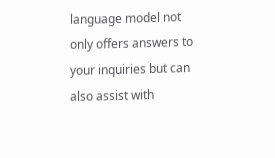language model not only offers answers to your inquiries but can also assist with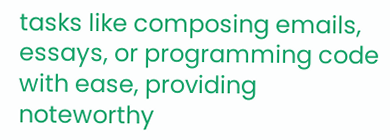tasks like composing emails, essays, or programming code with ease, providing noteworthy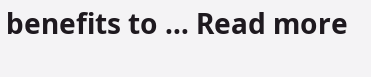benefits to … Read more